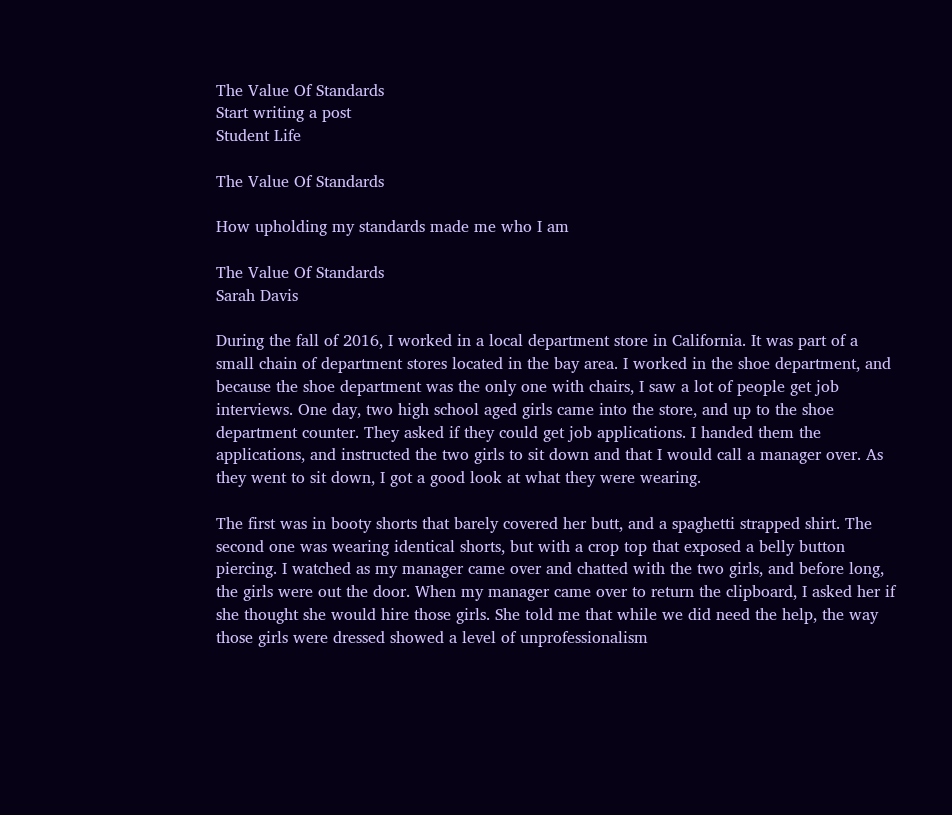The Value Of Standards
Start writing a post
Student Life

The Value Of Standards

How upholding my standards made me who I am

The Value Of Standards
Sarah Davis

During the fall of 2016, I worked in a local department store in California. It was part of a small chain of department stores located in the bay area. I worked in the shoe department, and because the shoe department was the only one with chairs, I saw a lot of people get job interviews. One day, two high school aged girls came into the store, and up to the shoe department counter. They asked if they could get job applications. I handed them the applications, and instructed the two girls to sit down and that I would call a manager over. As they went to sit down, I got a good look at what they were wearing.

The first was in booty shorts that barely covered her butt, and a spaghetti strapped shirt. The second one was wearing identical shorts, but with a crop top that exposed a belly button piercing. I watched as my manager came over and chatted with the two girls, and before long, the girls were out the door. When my manager came over to return the clipboard, I asked her if she thought she would hire those girls. She told me that while we did need the help, the way those girls were dressed showed a level of unprofessionalism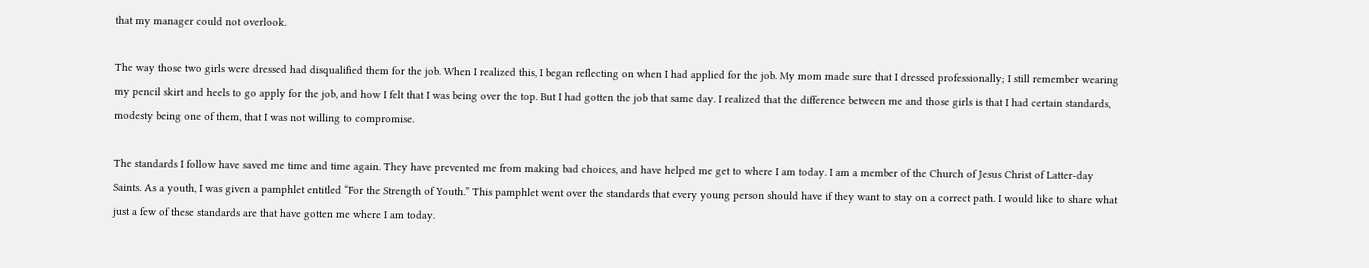that my manager could not overlook.

The way those two girls were dressed had disqualified them for the job. When I realized this, I began reflecting on when I had applied for the job. My mom made sure that I dressed professionally; I still remember wearing my pencil skirt and heels to go apply for the job, and how I felt that I was being over the top. But I had gotten the job that same day. I realized that the difference between me and those girls is that I had certain standards, modesty being one of them, that I was not willing to compromise.

The standards I follow have saved me time and time again. They have prevented me from making bad choices, and have helped me get to where I am today. I am a member of the Church of Jesus Christ of Latter-day Saints. As a youth, I was given a pamphlet entitled “For the Strength of Youth.” This pamphlet went over the standards that every young person should have if they want to stay on a correct path. I would like to share what just a few of these standards are that have gotten me where I am today.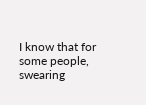I know that for some people, swearing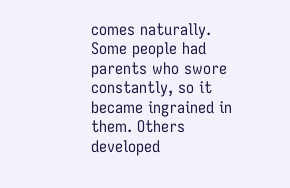comes naturally. Some people had parents who swore constantly, so it became ingrained in them. Others developed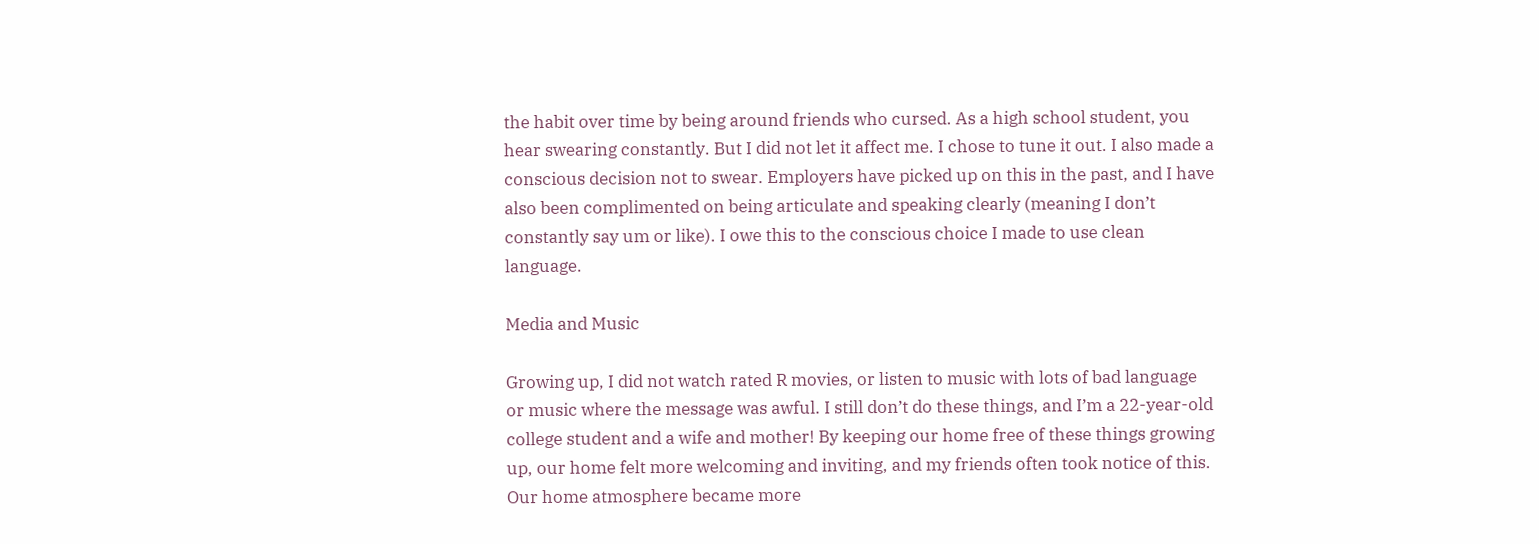the habit over time by being around friends who cursed. As a high school student, you hear swearing constantly. But I did not let it affect me. I chose to tune it out. I also made a conscious decision not to swear. Employers have picked up on this in the past, and I have also been complimented on being articulate and speaking clearly (meaning I don’t constantly say um or like). I owe this to the conscious choice I made to use clean language.

Media and Music

Growing up, I did not watch rated R movies, or listen to music with lots of bad language or music where the message was awful. I still don’t do these things, and I’m a 22-year-old college student and a wife and mother! By keeping our home free of these things growing up, our home felt more welcoming and inviting, and my friends often took notice of this. Our home atmosphere became more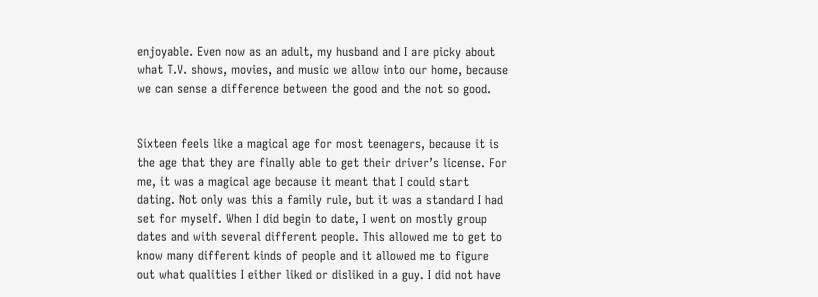enjoyable. Even now as an adult, my husband and I are picky about what T.V. shows, movies, and music we allow into our home, because we can sense a difference between the good and the not so good.


Sixteen feels like a magical age for most teenagers, because it is the age that they are finally able to get their driver’s license. For me, it was a magical age because it meant that I could start dating. Not only was this a family rule, but it was a standard I had set for myself. When I did begin to date, I went on mostly group dates and with several different people. This allowed me to get to know many different kinds of people and it allowed me to figure out what qualities I either liked or disliked in a guy. I did not have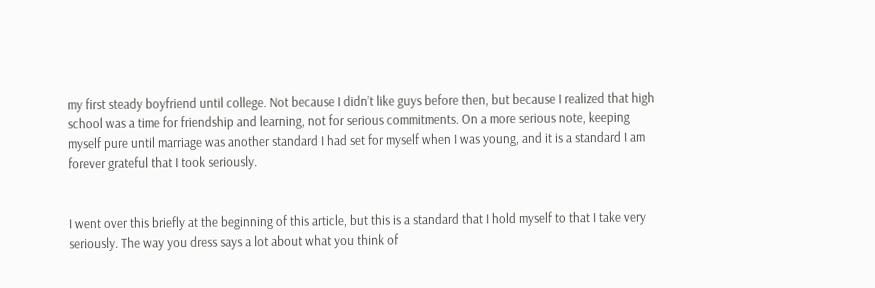my first steady boyfriend until college. Not because I didn’t like guys before then, but because I realized that high school was a time for friendship and learning, not for serious commitments. On a more serious note, keeping myself pure until marriage was another standard I had set for myself when I was young, and it is a standard I am forever grateful that I took seriously.


I went over this briefly at the beginning of this article, but this is a standard that I hold myself to that I take very seriously. The way you dress says a lot about what you think of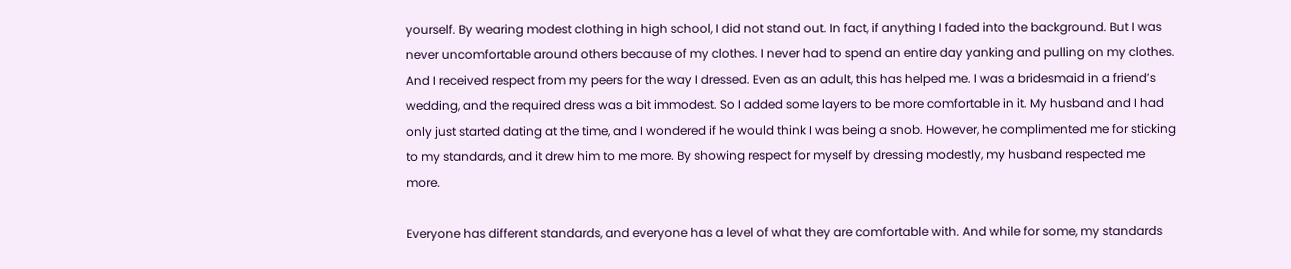yourself. By wearing modest clothing in high school, I did not stand out. In fact, if anything I faded into the background. But I was never uncomfortable around others because of my clothes. I never had to spend an entire day yanking and pulling on my clothes. And I received respect from my peers for the way I dressed. Even as an adult, this has helped me. I was a bridesmaid in a friend’s wedding, and the required dress was a bit immodest. So I added some layers to be more comfortable in it. My husband and I had only just started dating at the time, and I wondered if he would think I was being a snob. However, he complimented me for sticking to my standards, and it drew him to me more. By showing respect for myself by dressing modestly, my husband respected me more.

Everyone has different standards, and everyone has a level of what they are comfortable with. And while for some, my standards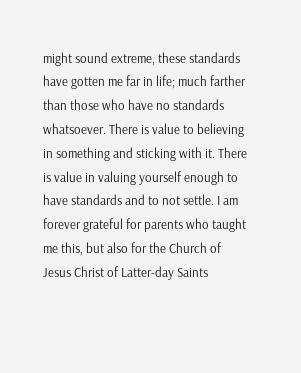might sound extreme, these standards have gotten me far in life; much farther than those who have no standards whatsoever. There is value to believing in something and sticking with it. There is value in valuing yourself enough to have standards and to not settle. I am forever grateful for parents who taught me this, but also for the Church of Jesus Christ of Latter-day Saints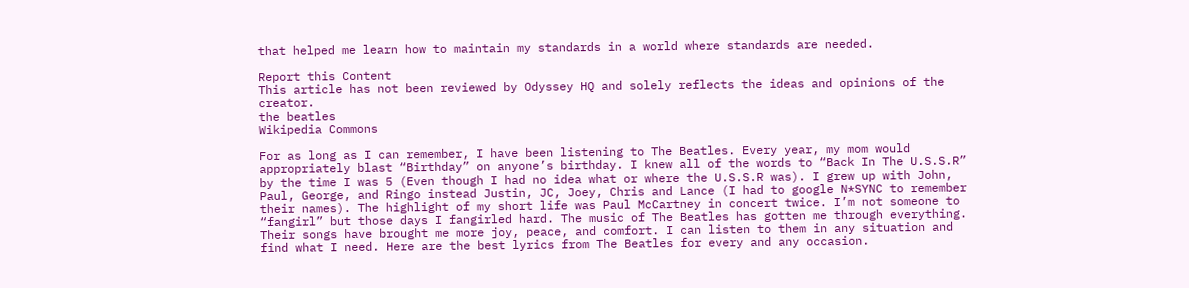that helped me learn how to maintain my standards in a world where standards are needed.

Report this Content
This article has not been reviewed by Odyssey HQ and solely reflects the ideas and opinions of the creator.
the beatles
Wikipedia Commons

For as long as I can remember, I have been listening to The Beatles. Every year, my mom would appropriately blast “Birthday” on anyone’s birthday. I knew all of the words to “Back In The U.S.S.R” by the time I was 5 (Even though I had no idea what or where the U.S.S.R was). I grew up with John, Paul, George, and Ringo instead Justin, JC, Joey, Chris and Lance (I had to google N*SYNC to remember their names). The highlight of my short life was Paul McCartney in concert twice. I’m not someone to “fangirl” but those days I fangirled hard. The music of The Beatles has gotten me through everything. Their songs have brought me more joy, peace, and comfort. I can listen to them in any situation and find what I need. Here are the best lyrics from The Beatles for every and any occasion.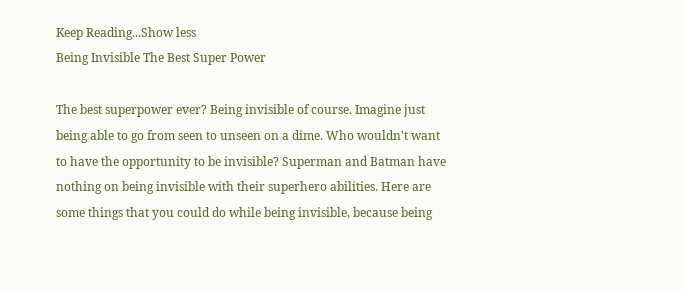Keep Reading...Show less
Being Invisible The Best Super Power

The best superpower ever? Being invisible of course. Imagine just being able to go from seen to unseen on a dime. Who wouldn't want to have the opportunity to be invisible? Superman and Batman have nothing on being invisible with their superhero abilities. Here are some things that you could do while being invisible, because being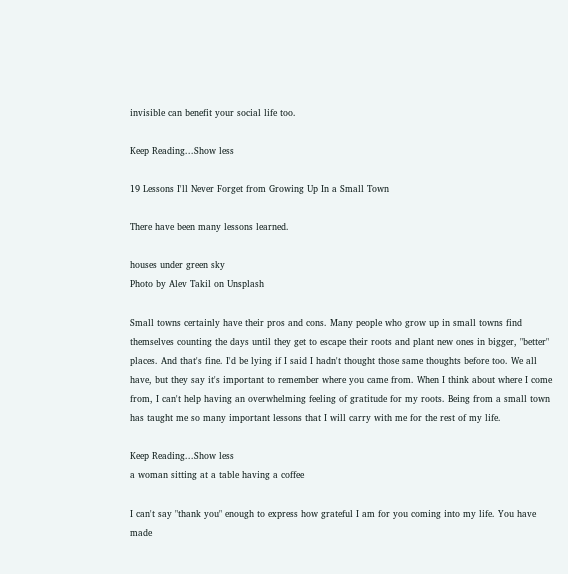invisible can benefit your social life too.

Keep Reading...Show less

19 Lessons I'll Never Forget from Growing Up In a Small Town

There have been many lessons learned.

houses under green sky
Photo by Alev Takil on Unsplash

Small towns certainly have their pros and cons. Many people who grow up in small towns find themselves counting the days until they get to escape their roots and plant new ones in bigger, "better" places. And that's fine. I'd be lying if I said I hadn't thought those same thoughts before too. We all have, but they say it's important to remember where you came from. When I think about where I come from, I can't help having an overwhelming feeling of gratitude for my roots. Being from a small town has taught me so many important lessons that I will carry with me for the rest of my life.

Keep Reading...Show less
a woman sitting at a table having a coffee

I can't say "thank you" enough to express how grateful I am for you coming into my life. You have made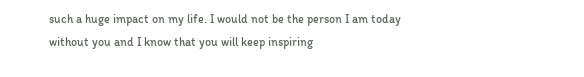such a huge impact on my life. I would not be the person I am today without you and I know that you will keep inspiring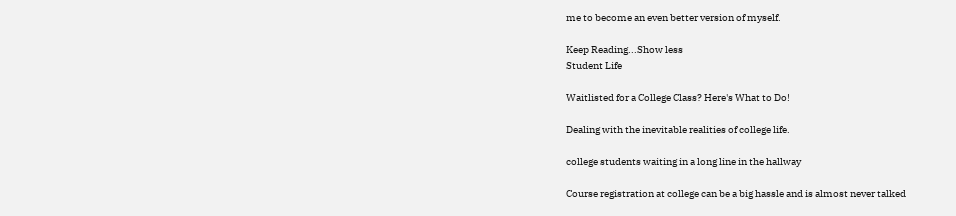me to become an even better version of myself.

Keep Reading...Show less
Student Life

Waitlisted for a College Class? Here's What to Do!

Dealing with the inevitable realities of college life.

college students waiting in a long line in the hallway

Course registration at college can be a big hassle and is almost never talked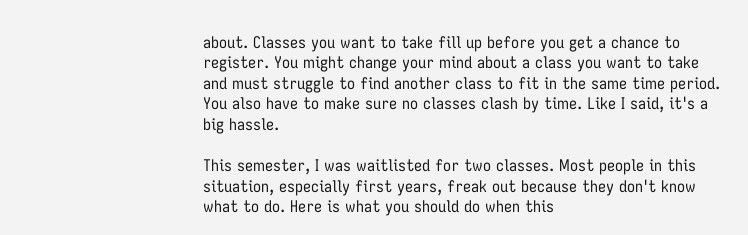about. Classes you want to take fill up before you get a chance to register. You might change your mind about a class you want to take and must struggle to find another class to fit in the same time period. You also have to make sure no classes clash by time. Like I said, it's a big hassle.

This semester, I was waitlisted for two classes. Most people in this situation, especially first years, freak out because they don't know what to do. Here is what you should do when this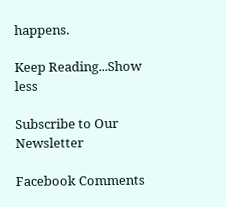happens.

Keep Reading...Show less

Subscribe to Our Newsletter

Facebook Comments